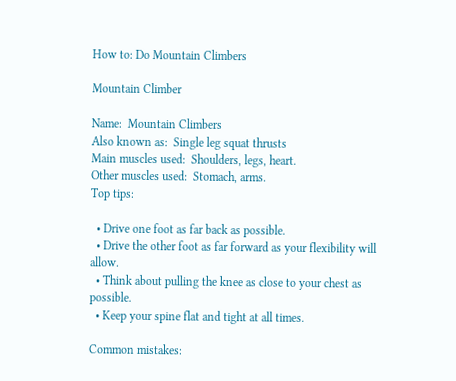How to: Do Mountain Climbers

Mountain Climber

Name:  Mountain Climbers
Also known as:  Single leg squat thrusts
Main muscles used:  Shoulders, legs, heart.
Other muscles used:  Stomach, arms.
Top tips:

  • Drive one foot as far back as possible.
  • Drive the other foot as far forward as your flexibility will allow.
  • Think about pulling the knee as close to your chest as possible.
  • Keep your spine flat and tight at all times.

Common mistakes: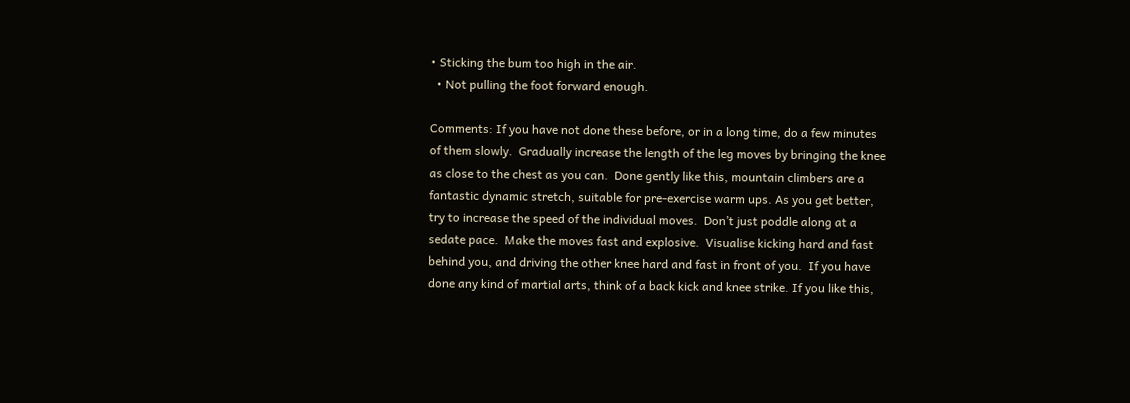• Sticking the bum too high in the air.
  • Not pulling the foot forward enough.

Comments: If you have not done these before, or in a long time, do a few minutes of them slowly.  Gradually increase the length of the leg moves by bringing the knee as close to the chest as you can.  Done gently like this, mountain climbers are a fantastic dynamic stretch, suitable for pre-exercise warm ups. As you get better, try to increase the speed of the individual moves.  Don’t just poddle along at a sedate pace.  Make the moves fast and explosive.  Visualise kicking hard and fast behind you, and driving the other knee hard and fast in front of you.  If you have done any kind of martial arts, think of a back kick and knee strike. If you like this,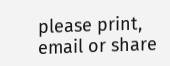please print, email or share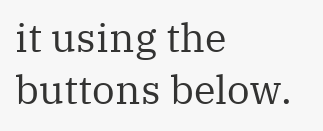it using the buttons below.